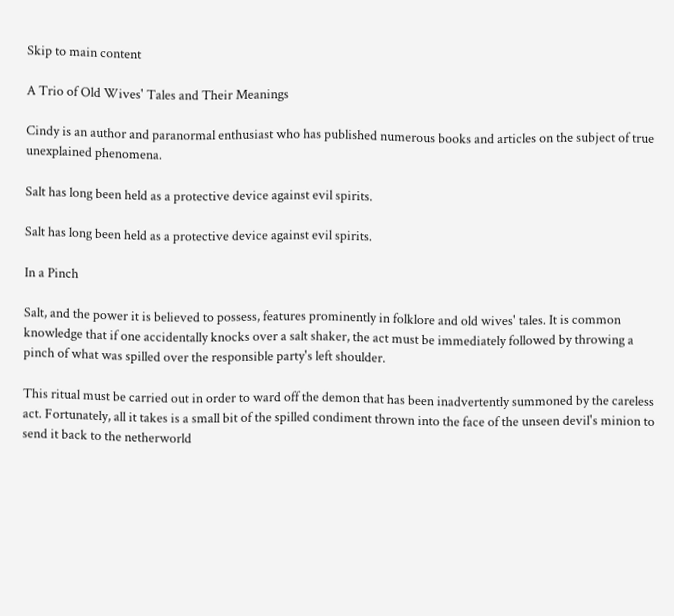Skip to main content

A Trio of Old Wives' Tales and Their Meanings

Cindy is an author and paranormal enthusiast who has published numerous books and articles on the subject of true unexplained phenomena.

Salt has long been held as a protective device against evil spirits.

Salt has long been held as a protective device against evil spirits.

In a Pinch

Salt, and the power it is believed to possess, features prominently in folklore and old wives' tales. It is common knowledge that if one accidentally knocks over a salt shaker, the act must be immediately followed by throwing a pinch of what was spilled over the responsible party's left shoulder.

This ritual must be carried out in order to ward off the demon that has been inadvertently summoned by the careless act. Fortunately, all it takes is a small bit of the spilled condiment thrown into the face of the unseen devil's minion to send it back to the netherworld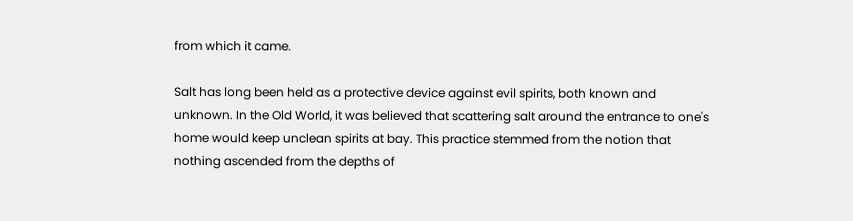from which it came.

Salt has long been held as a protective device against evil spirits, both known and unknown. In the Old World, it was believed that scattering salt around the entrance to one's home would keep unclean spirits at bay. This practice stemmed from the notion that nothing ascended from the depths of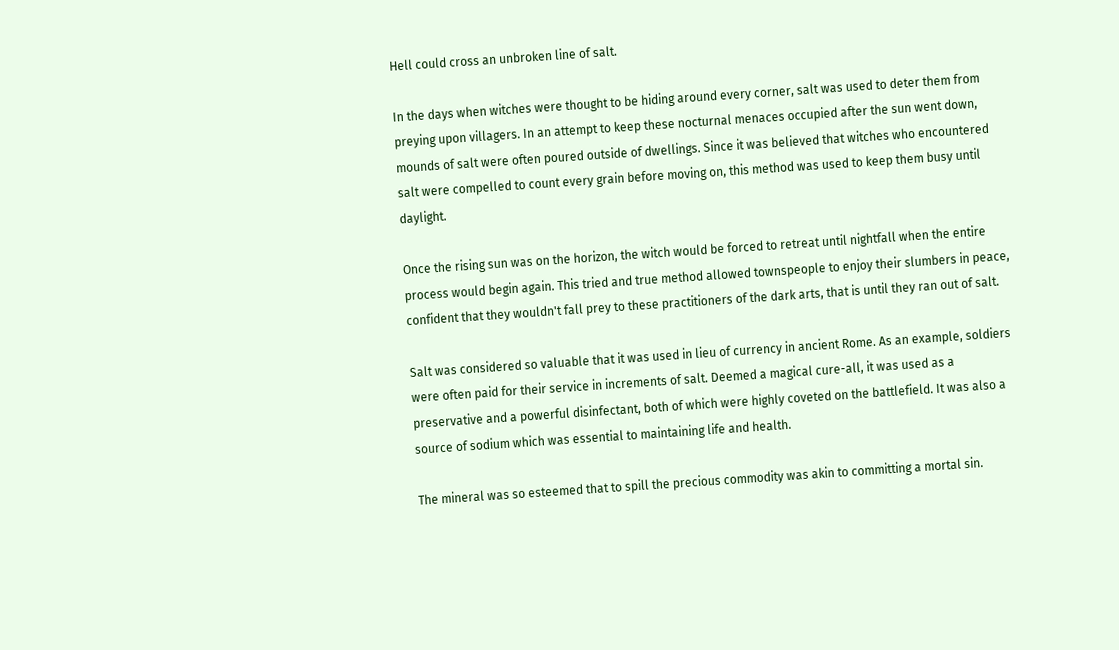Hell could cross an unbroken line of salt.

In the days when witches were thought to be hiding around every corner, salt was used to deter them from preying upon villagers. In an attempt to keep these nocturnal menaces occupied after the sun went down, mounds of salt were often poured outside of dwellings. Since it was believed that witches who encountered salt were compelled to count every grain before moving on, this method was used to keep them busy until daylight.

Once the rising sun was on the horizon, the witch would be forced to retreat until nightfall when the entire process would begin again. This tried and true method allowed townspeople to enjoy their slumbers in peace, confident that they wouldn't fall prey to these practitioners of the dark arts, that is until they ran out of salt.

Salt was considered so valuable that it was used in lieu of currency in ancient Rome. As an example, soldiers were often paid for their service in increments of salt. Deemed a magical cure-all, it was used as a preservative and a powerful disinfectant, both of which were highly coveted on the battlefield. It was also a source of sodium which was essential to maintaining life and health.

The mineral was so esteemed that to spill the precious commodity was akin to committing a mortal sin.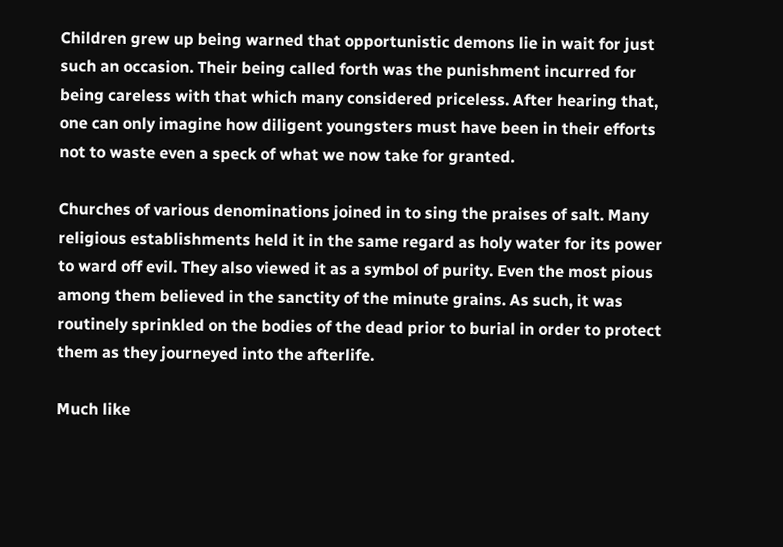Children grew up being warned that opportunistic demons lie in wait for just such an occasion. Their being called forth was the punishment incurred for being careless with that which many considered priceless. After hearing that, one can only imagine how diligent youngsters must have been in their efforts not to waste even a speck of what we now take for granted.

Churches of various denominations joined in to sing the praises of salt. Many religious establishments held it in the same regard as holy water for its power to ward off evil. They also viewed it as a symbol of purity. Even the most pious among them believed in the sanctity of the minute grains. As such, it was routinely sprinkled on the bodies of the dead prior to burial in order to protect them as they journeyed into the afterlife.

Much like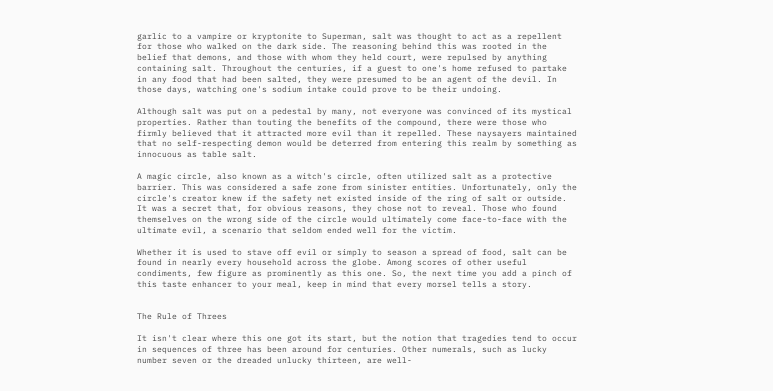garlic to a vampire or kryptonite to Superman, salt was thought to act as a repellent for those who walked on the dark side. The reasoning behind this was rooted in the belief that demons, and those with whom they held court, were repulsed by anything containing salt. Throughout the centuries, if a guest to one's home refused to partake in any food that had been salted, they were presumed to be an agent of the devil. In those days, watching one's sodium intake could prove to be their undoing.

Although salt was put on a pedestal by many, not everyone was convinced of its mystical properties. Rather than touting the benefits of the compound, there were those who firmly believed that it attracted more evil than it repelled. These naysayers maintained that no self-respecting demon would be deterred from entering this realm by something as innocuous as table salt.

A magic circle, also known as a witch's circle, often utilized salt as a protective barrier. This was considered a safe zone from sinister entities. Unfortunately, only the circle's creator knew if the safety net existed inside of the ring of salt or outside. It was a secret that, for obvious reasons, they chose not to reveal. Those who found themselves on the wrong side of the circle would ultimately come face-to-face with the ultimate evil, a scenario that seldom ended well for the victim.

Whether it is used to stave off evil or simply to season a spread of food, salt can be found in nearly every household across the globe. Among scores of other useful condiments, few figure as prominently as this one. So, the next time you add a pinch of this taste enhancer to your meal, keep in mind that every morsel tells a story.


The Rule of Threes

It isn't clear where this one got its start, but the notion that tragedies tend to occur in sequences of three has been around for centuries. Other numerals, such as lucky number seven or the dreaded unlucky thirteen, are well-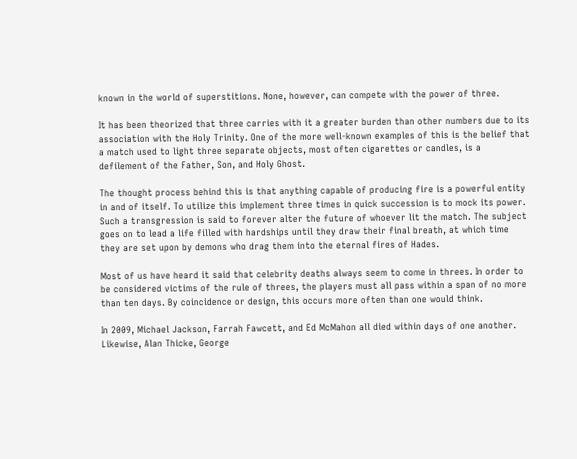known in the world of superstitions. None, however, can compete with the power of three.

It has been theorized that three carries with it a greater burden than other numbers due to its association with the Holy Trinity. One of the more well-known examples of this is the belief that a match used to light three separate objects, most often cigarettes or candles, is a defilement of the Father, Son, and Holy Ghost.

The thought process behind this is that anything capable of producing fire is a powerful entity in and of itself. To utilize this implement three times in quick succession is to mock its power. Such a transgression is said to forever alter the future of whoever lit the match. The subject goes on to lead a life filled with hardships until they draw their final breath, at which time they are set upon by demons who drag them into the eternal fires of Hades.

Most of us have heard it said that celebrity deaths always seem to come in threes. In order to be considered victims of the rule of threes, the players must all pass within a span of no more than ten days. By coincidence or design, this occurs more often than one would think.

In 2009, Michael Jackson, Farrah Fawcett, and Ed McMahon all died within days of one another. Likewise, Alan Thicke, George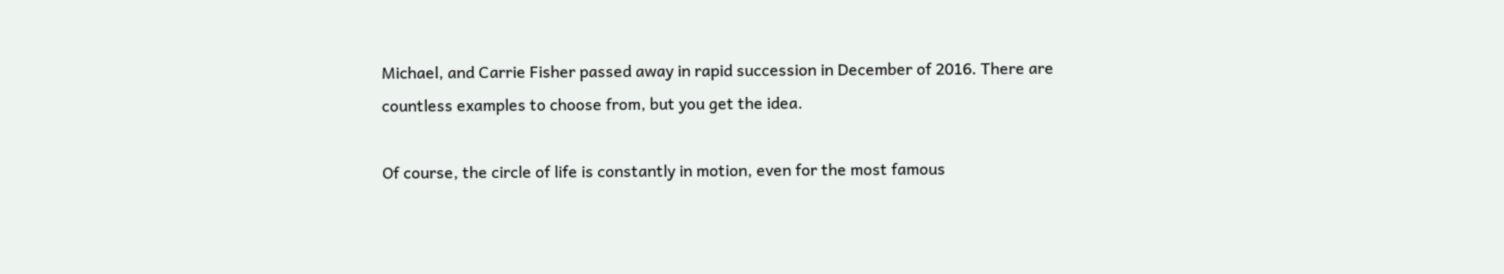Michael, and Carrie Fisher passed away in rapid succession in December of 2016. There are countless examples to choose from, but you get the idea.

Of course, the circle of life is constantly in motion, even for the most famous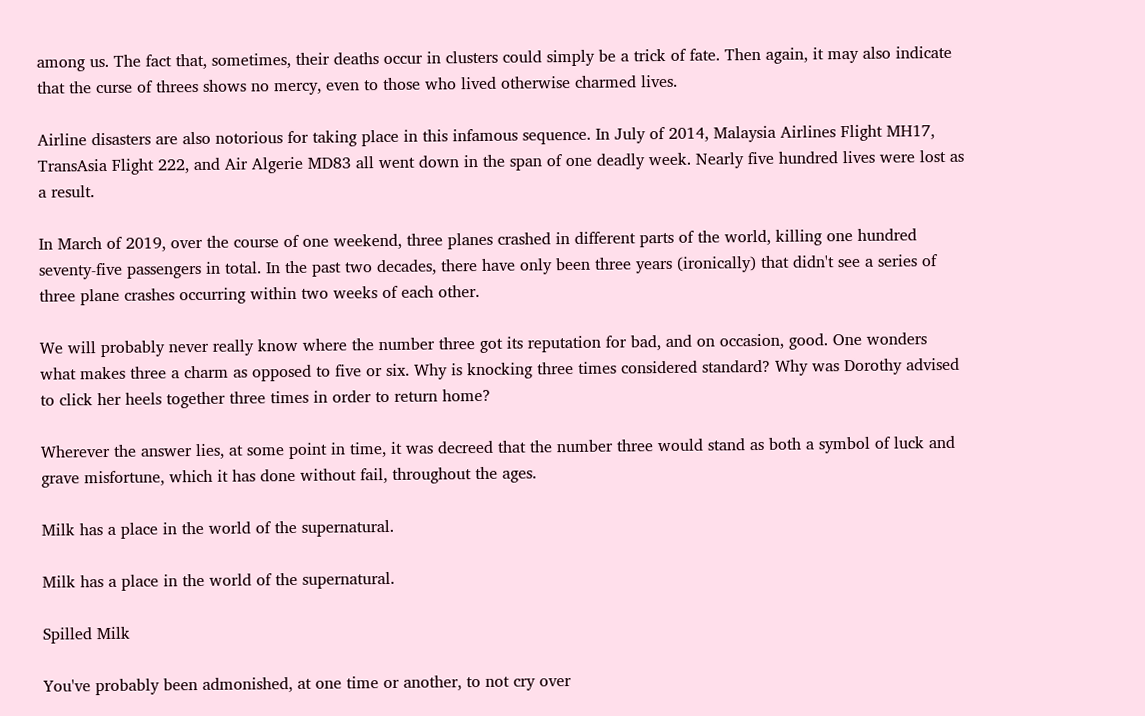among us. The fact that, sometimes, their deaths occur in clusters could simply be a trick of fate. Then again, it may also indicate that the curse of threes shows no mercy, even to those who lived otherwise charmed lives.

Airline disasters are also notorious for taking place in this infamous sequence. In July of 2014, Malaysia Airlines Flight MH17, TransAsia Flight 222, and Air Algerie MD83 all went down in the span of one deadly week. Nearly five hundred lives were lost as a result.

In March of 2019, over the course of one weekend, three planes crashed in different parts of the world, killing one hundred seventy-five passengers in total. In the past two decades, there have only been three years (ironically) that didn't see a series of three plane crashes occurring within two weeks of each other.

We will probably never really know where the number three got its reputation for bad, and on occasion, good. One wonders what makes three a charm as opposed to five or six. Why is knocking three times considered standard? Why was Dorothy advised to click her heels together three times in order to return home?

Wherever the answer lies, at some point in time, it was decreed that the number three would stand as both a symbol of luck and grave misfortune, which it has done without fail, throughout the ages.

Milk has a place in the world of the supernatural.

Milk has a place in the world of the supernatural.

Spilled Milk

You've probably been admonished, at one time or another, to not cry over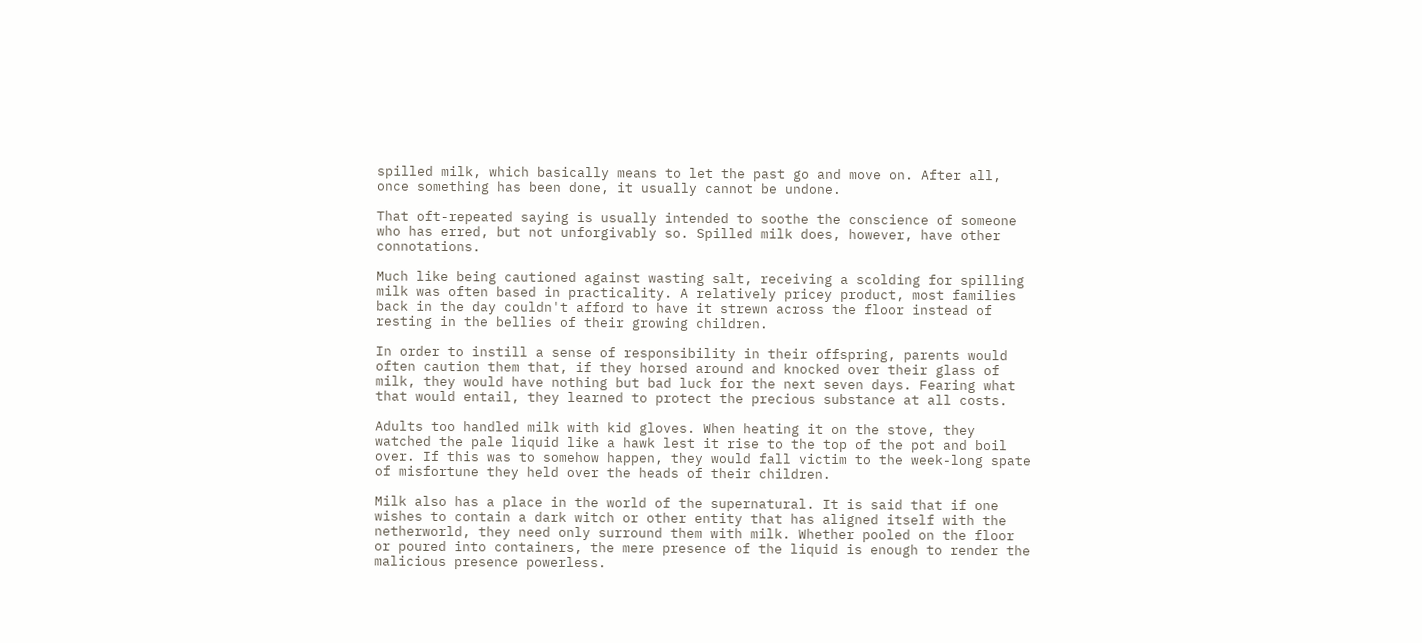spilled milk, which basically means to let the past go and move on. After all, once something has been done, it usually cannot be undone.

That oft-repeated saying is usually intended to soothe the conscience of someone who has erred, but not unforgivably so. Spilled milk does, however, have other connotations.

Much like being cautioned against wasting salt, receiving a scolding for spilling milk was often based in practicality. A relatively pricey product, most families back in the day couldn't afford to have it strewn across the floor instead of resting in the bellies of their growing children.

In order to instill a sense of responsibility in their offspring, parents would often caution them that, if they horsed around and knocked over their glass of milk, they would have nothing but bad luck for the next seven days. Fearing what that would entail, they learned to protect the precious substance at all costs.

Adults too handled milk with kid gloves. When heating it on the stove, they watched the pale liquid like a hawk lest it rise to the top of the pot and boil over. If this was to somehow happen, they would fall victim to the week-long spate of misfortune they held over the heads of their children.

Milk also has a place in the world of the supernatural. It is said that if one wishes to contain a dark witch or other entity that has aligned itself with the netherworld, they need only surround them with milk. Whether pooled on the floor or poured into containers, the mere presence of the liquid is enough to render the malicious presence powerless.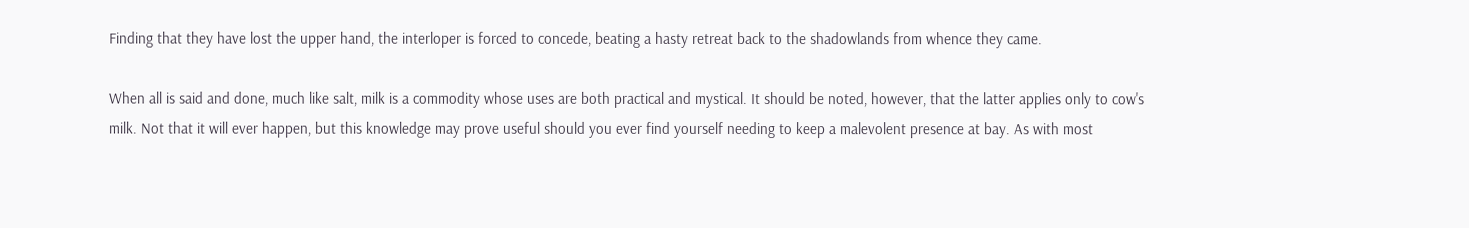Finding that they have lost the upper hand, the interloper is forced to concede, beating a hasty retreat back to the shadowlands from whence they came.

When all is said and done, much like salt, milk is a commodity whose uses are both practical and mystical. It should be noted, however, that the latter applies only to cow's milk. Not that it will ever happen, but this knowledge may prove useful should you ever find yourself needing to keep a malevolent presence at bay. As with most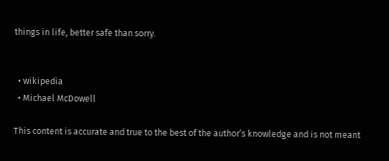things in life, better safe than sorry.


  • wikipedia
  • Michael McDowell

This content is accurate and true to the best of the author’s knowledge and is not meant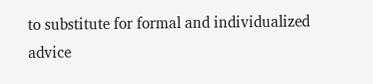to substitute for formal and individualized advice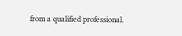from a qualified professional.